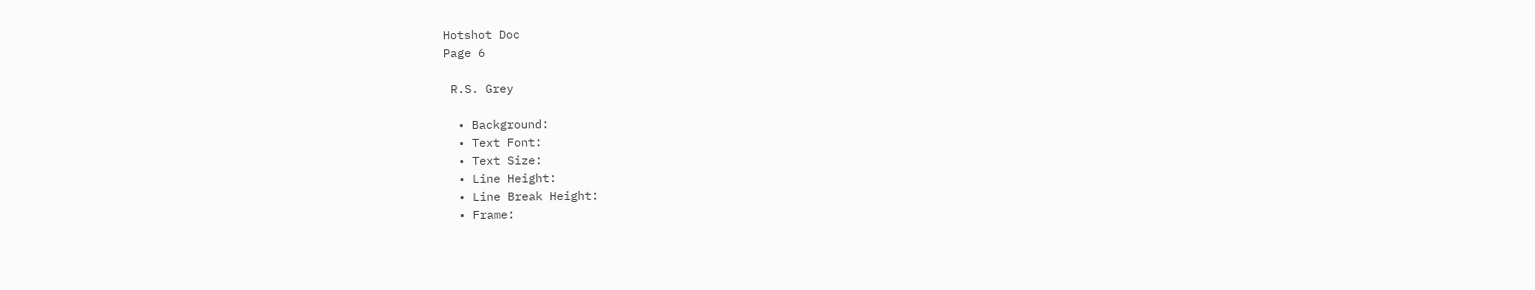Hotshot Doc
Page 6

 R.S. Grey

  • Background:
  • Text Font:
  • Text Size:
  • Line Height:
  • Line Break Height:
  • Frame: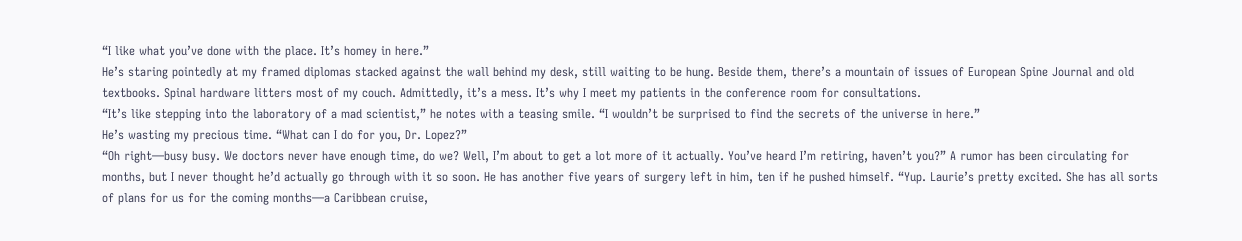“I like what you’ve done with the place. It’s homey in here.”
He’s staring pointedly at my framed diplomas stacked against the wall behind my desk, still waiting to be hung. Beside them, there’s a mountain of issues of European Spine Journal and old textbooks. Spinal hardware litters most of my couch. Admittedly, it’s a mess. It’s why I meet my patients in the conference room for consultations.
“It’s like stepping into the laboratory of a mad scientist,” he notes with a teasing smile. “I wouldn’t be surprised to find the secrets of the universe in here.”
He’s wasting my precious time. “What can I do for you, Dr. Lopez?”
“Oh right—busy busy. We doctors never have enough time, do we? Well, I’m about to get a lot more of it actually. You’ve heard I’m retiring, haven’t you?” A rumor has been circulating for months, but I never thought he’d actually go through with it so soon. He has another five years of surgery left in him, ten if he pushed himself. “Yup. Laurie’s pretty excited. She has all sorts of plans for us for the coming months—a Caribbean cruise,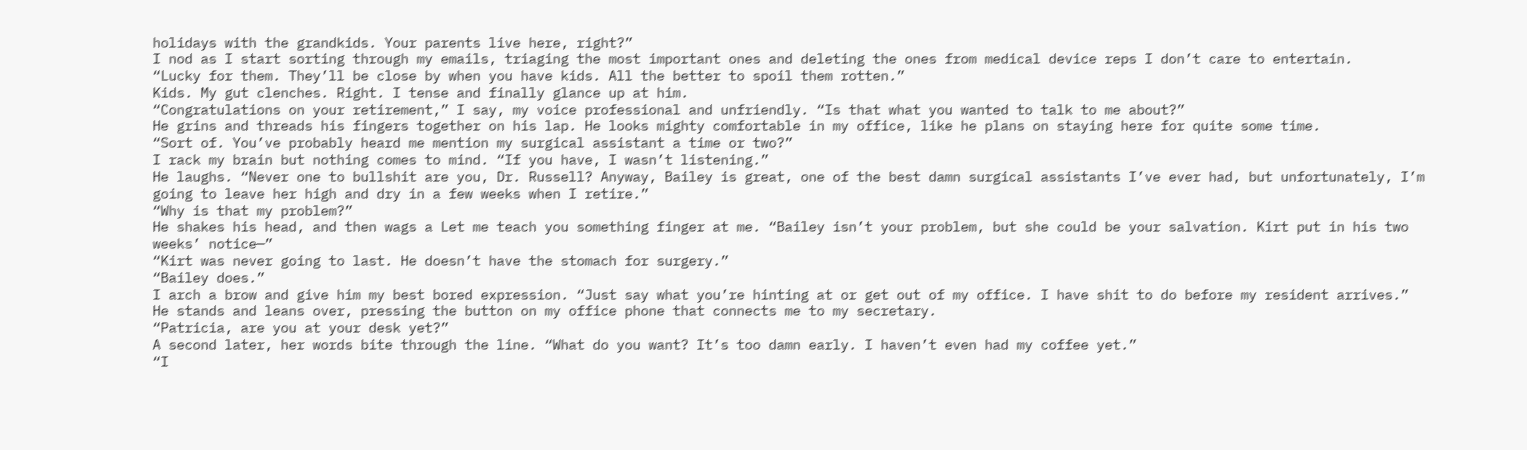holidays with the grandkids. Your parents live here, right?”
I nod as I start sorting through my emails, triaging the most important ones and deleting the ones from medical device reps I don’t care to entertain.
“Lucky for them. They’ll be close by when you have kids. All the better to spoil them rotten.”
Kids. My gut clenches. Right. I tense and finally glance up at him.
“Congratulations on your retirement,” I say, my voice professional and unfriendly. “Is that what you wanted to talk to me about?”
He grins and threads his fingers together on his lap. He looks mighty comfortable in my office, like he plans on staying here for quite some time.
“Sort of. You’ve probably heard me mention my surgical assistant a time or two?”
I rack my brain but nothing comes to mind. “If you have, I wasn’t listening.”
He laughs. “Never one to bullshit are you, Dr. Russell? Anyway, Bailey is great, one of the best damn surgical assistants I’ve ever had, but unfortunately, I’m going to leave her high and dry in a few weeks when I retire.”
“Why is that my problem?”
He shakes his head, and then wags a Let me teach you something finger at me. “Bailey isn’t your problem, but she could be your salvation. Kirt put in his two weeks’ notice—”
“Kirt was never going to last. He doesn’t have the stomach for surgery.”
“Bailey does.”
I arch a brow and give him my best bored expression. “Just say what you’re hinting at or get out of my office. I have shit to do before my resident arrives.”
He stands and leans over, pressing the button on my office phone that connects me to my secretary.
“Patricia, are you at your desk yet?”
A second later, her words bite through the line. “What do you want? It’s too damn early. I haven’t even had my coffee yet.”
“I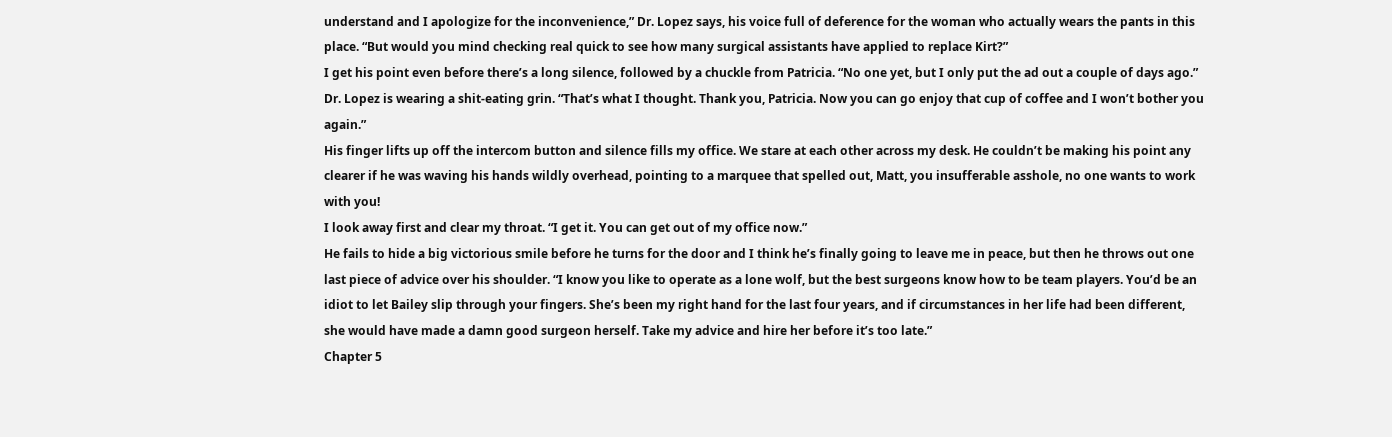understand and I apologize for the inconvenience,” Dr. Lopez says, his voice full of deference for the woman who actually wears the pants in this place. “But would you mind checking real quick to see how many surgical assistants have applied to replace Kirt?”
I get his point even before there’s a long silence, followed by a chuckle from Patricia. “No one yet, but I only put the ad out a couple of days ago.”
Dr. Lopez is wearing a shit-eating grin. “That’s what I thought. Thank you, Patricia. Now you can go enjoy that cup of coffee and I won’t bother you again.”
His finger lifts up off the intercom button and silence fills my office. We stare at each other across my desk. He couldn’t be making his point any clearer if he was waving his hands wildly overhead, pointing to a marquee that spelled out, Matt, you insufferable asshole, no one wants to work with you!
I look away first and clear my throat. “I get it. You can get out of my office now.”
He fails to hide a big victorious smile before he turns for the door and I think he’s finally going to leave me in peace, but then he throws out one last piece of advice over his shoulder. “I know you like to operate as a lone wolf, but the best surgeons know how to be team players. You’d be an idiot to let Bailey slip through your fingers. She’s been my right hand for the last four years, and if circumstances in her life had been different, she would have made a damn good surgeon herself. Take my advice and hire her before it’s too late.”
Chapter 5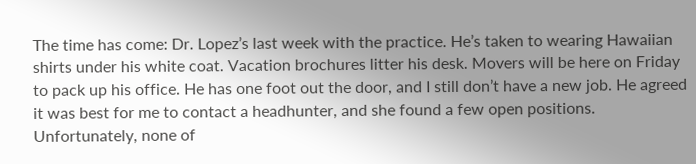The time has come: Dr. Lopez’s last week with the practice. He’s taken to wearing Hawaiian shirts under his white coat. Vacation brochures litter his desk. Movers will be here on Friday to pack up his office. He has one foot out the door, and I still don’t have a new job. He agreed it was best for me to contact a headhunter, and she found a few open positions. Unfortunately, none of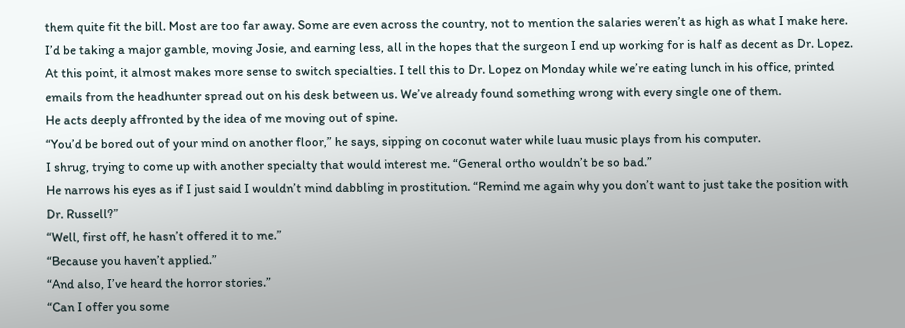them quite fit the bill. Most are too far away. Some are even across the country, not to mention the salaries weren’t as high as what I make here. I’d be taking a major gamble, moving Josie, and earning less, all in the hopes that the surgeon I end up working for is half as decent as Dr. Lopez.
At this point, it almost makes more sense to switch specialties. I tell this to Dr. Lopez on Monday while we’re eating lunch in his office, printed emails from the headhunter spread out on his desk between us. We’ve already found something wrong with every single one of them.
He acts deeply affronted by the idea of me moving out of spine.
“You’d be bored out of your mind on another floor,” he says, sipping on coconut water while luau music plays from his computer.
I shrug, trying to come up with another specialty that would interest me. “General ortho wouldn’t be so bad.”
He narrows his eyes as if I just said I wouldn’t mind dabbling in prostitution. “Remind me again why you don’t want to just take the position with Dr. Russell?”
“Well, first off, he hasn’t offered it to me.”
“Because you haven’t applied.”
“And also, I’ve heard the horror stories.”
“Can I offer you some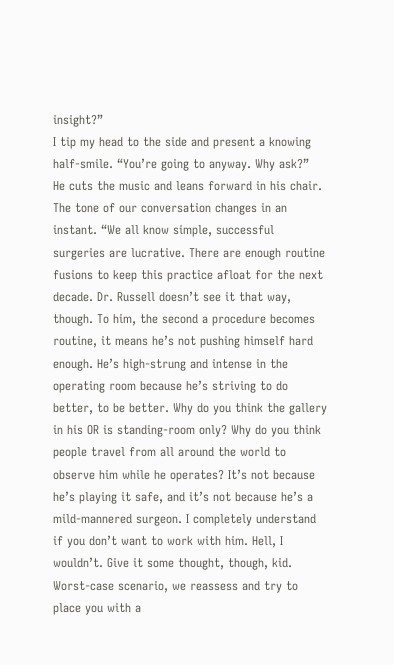insight?”
I tip my head to the side and present a knowing half-smile. “You’re going to anyway. Why ask?”
He cuts the music and leans forward in his chair. The tone of our conversation changes in an instant. “We all know simple, successful surgeries are lucrative. There are enough routine fusions to keep this practice afloat for the next decade. Dr. Russell doesn’t see it that way, though. To him, the second a procedure becomes routine, it means he’s not pushing himself hard enough. He’s high-strung and intense in the operating room because he’s striving to do better, to be better. Why do you think the gallery in his OR is standing-room only? Why do you think people travel from all around the world to observe him while he operates? It’s not because he’s playing it safe, and it’s not because he’s a mild-mannered surgeon. I completely understand if you don’t want to work with him. Hell, I wouldn’t. Give it some thought, though, kid. Worst-case scenario, we reassess and try to place you with a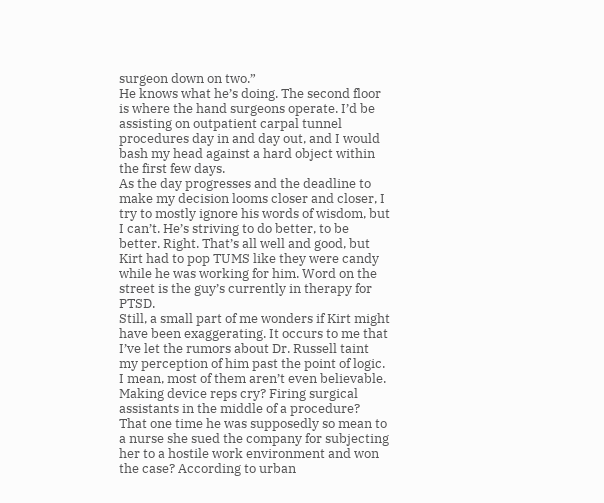surgeon down on two.”
He knows what he’s doing. The second floor is where the hand surgeons operate. I’d be assisting on outpatient carpal tunnel procedures day in and day out, and I would bash my head against a hard object within the first few days.
As the day progresses and the deadline to make my decision looms closer and closer, I try to mostly ignore his words of wisdom, but I can’t. He’s striving to do better, to be better. Right. That’s all well and good, but Kirt had to pop TUMS like they were candy while he was working for him. Word on the street is the guy’s currently in therapy for PTSD.
Still, a small part of me wonders if Kirt might have been exaggerating. It occurs to me that I’ve let the rumors about Dr. Russell taint my perception of him past the point of logic. I mean, most of them aren’t even believable. Making device reps cry? Firing surgical assistants in the middle of a procedure? That one time he was supposedly so mean to a nurse she sued the company for subjecting her to a hostile work environment and won the case? According to urban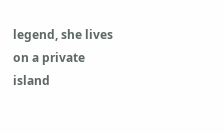legend, she lives on a private island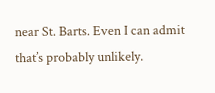near St. Barts. Even I can admit that’s probably unlikely.